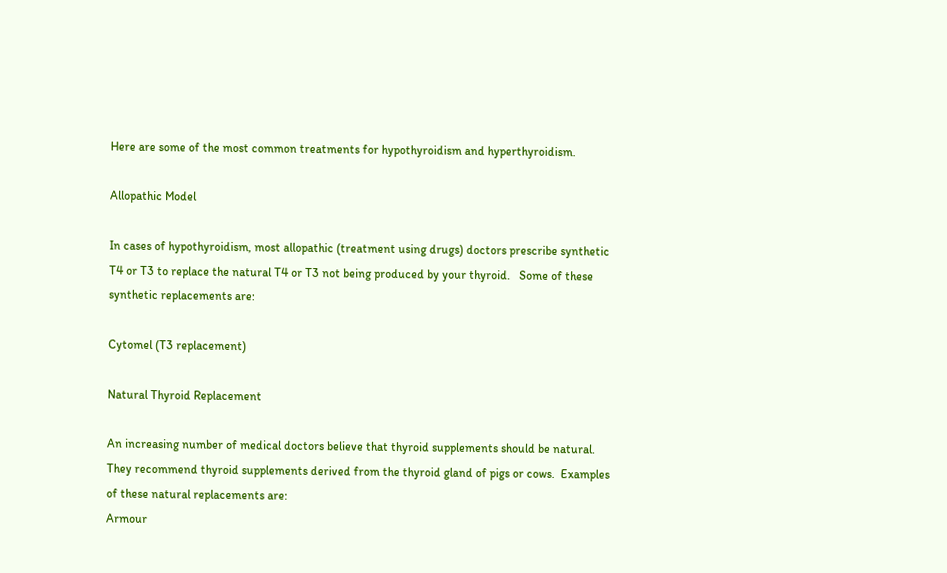Here are some of the most common treatments for hypothyroidism and hyperthyroidism.

Allopathic Model

In cases of hypothyroidism, most allopathic (treatment using drugs) doctors prescribe synthetic T4 or T3 to replace the natural T4 or T3 not being produced by your thyroid.   Some of these synthetic replacements are:

Cytomel (T3 replacement)

Natural Thyroid Replacement

An increasing number of medical doctors believe that thyroid supplements should be natural.  They recommend thyroid supplements derived from the thyroid gland of pigs or cows.  Examples of these natural replacements are:
Armour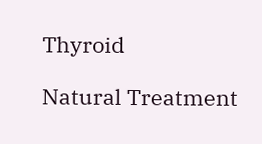Thyroid

Natural Treatment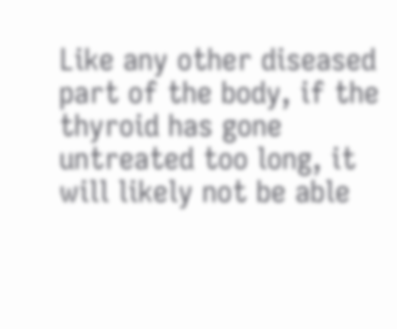Like any other diseased part of the body, if the thyroid has gone untreated too long, it will likely not be able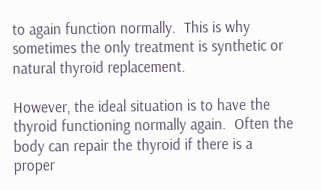to again function normally.  This is why sometimes the only treatment is synthetic or natural thyroid replacement.

However, the ideal situation is to have the thyroid functioning normally again.  Often the body can repair the thyroid if there is a proper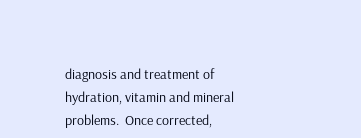diagnosis and treatment of hydration, vitamin and mineral problems.  Once corrected,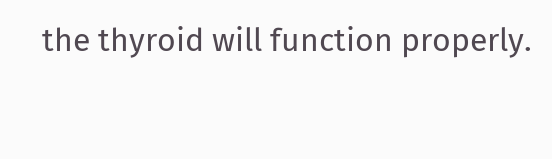the thyroid will function properly.